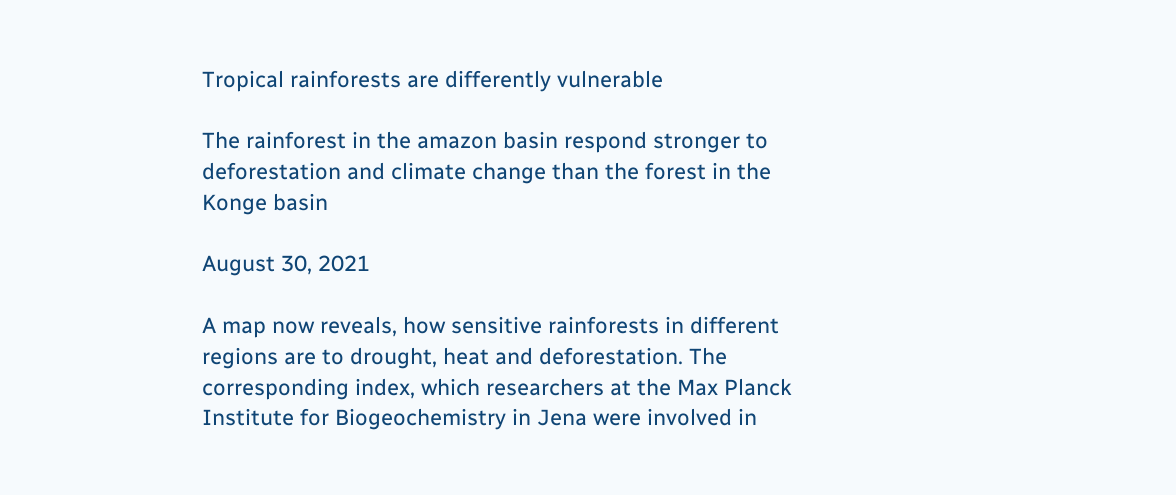Tropical rainforests are differently vulnerable

The rainforest in the amazon basin respond stronger to deforestation and climate change than the forest in the Konge basin

August 30, 2021

A map now reveals, how sensitive rainforests in different regions are to drought, heat and deforestation. The corresponding index, which researchers at the Max Planck Institute for Biogeochemistry in Jena were involved in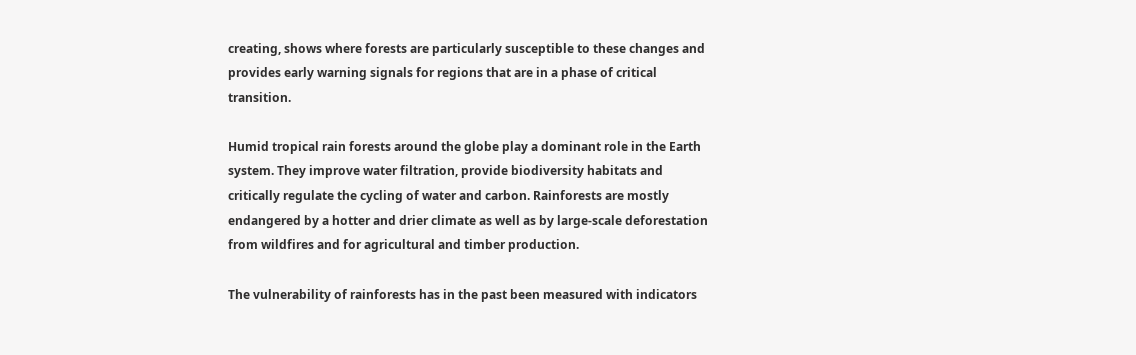creating, shows where forests are particularly susceptible to these changes and provides early warning signals for regions that are in a phase of critical transition.

Humid tropical rain forests around the globe play a dominant role in the Earth system. They improve water filtration, provide biodiversity habitats and critically regulate the cycling of water and carbon. Rainforests are mostly endangered by a hotter and drier climate as well as by large-scale deforestation from wildfires and for agricultural and timber production.

The vulnerability of rainforests has in the past been measured with indicators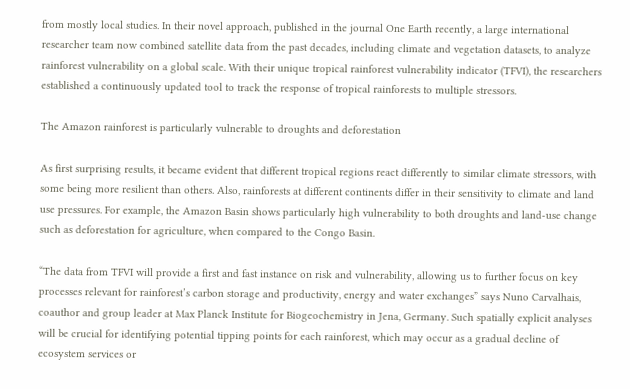from mostly local studies. In their novel approach, published in the journal One Earth recently, a large international researcher team now combined satellite data from the past decades, including climate and vegetation datasets, to analyze rainforest vulnerability on a global scale. With their unique tropical rainforest vulnerability indicator (TFVI), the researchers established a continuously updated tool to track the response of tropical rainforests to multiple stressors.

The Amazon rainforest is particularly vulnerable to droughts and deforestation

As first surprising results, it became evident that different tropical regions react differently to similar climate stressors, with some being more resilient than others. Also, rainforests at different continents differ in their sensitivity to climate and land use pressures. For example, the Amazon Basin shows particularly high vulnerability to both droughts and land-use change such as deforestation for agriculture, when compared to the Congo Basin.

“The data from TFVI will provide a first and fast instance on risk and vulnerability, allowing us to further focus on key processes relevant for rainforest’s carbon storage and productivity, energy and water exchanges” says Nuno Carvalhais, coauthor and group leader at Max Planck Institute for Biogeochemistry in Jena, Germany. Such spatially explicit analyses will be crucial for identifying potential tipping points for each rainforest, which may occur as a gradual decline of ecosystem services or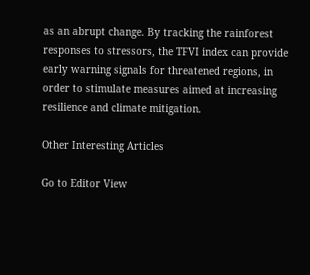as an abrupt change. By tracking the rainforest responses to stressors, the TFVI index can provide early warning signals for threatened regions, in order to stimulate measures aimed at increasing resilience and climate mitigation.

Other Interesting Articles

Go to Editor View